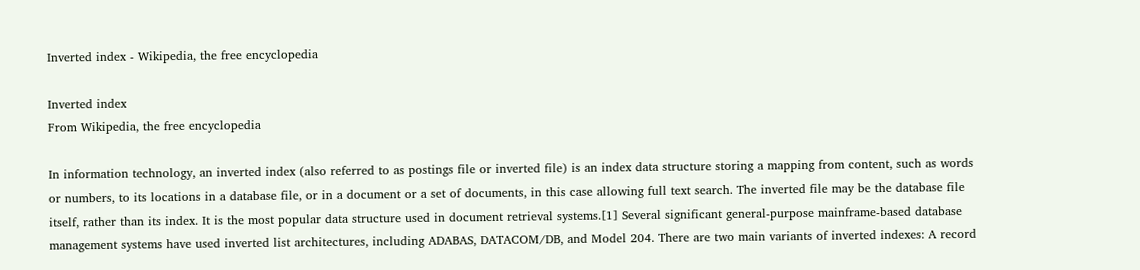Inverted index - Wikipedia, the free encyclopedia

Inverted index
From Wikipedia, the free encyclopedia

In information technology, an inverted index (also referred to as postings file or inverted file) is an index data structure storing a mapping from content, such as words or numbers, to its locations in a database file, or in a document or a set of documents, in this case allowing full text search. The inverted file may be the database file itself, rather than its index. It is the most popular data structure used in document retrieval systems.[1] Several significant general-purpose mainframe-based database management systems have used inverted list architectures, including ADABAS, DATACOM/DB, and Model 204. There are two main variants of inverted indexes: A record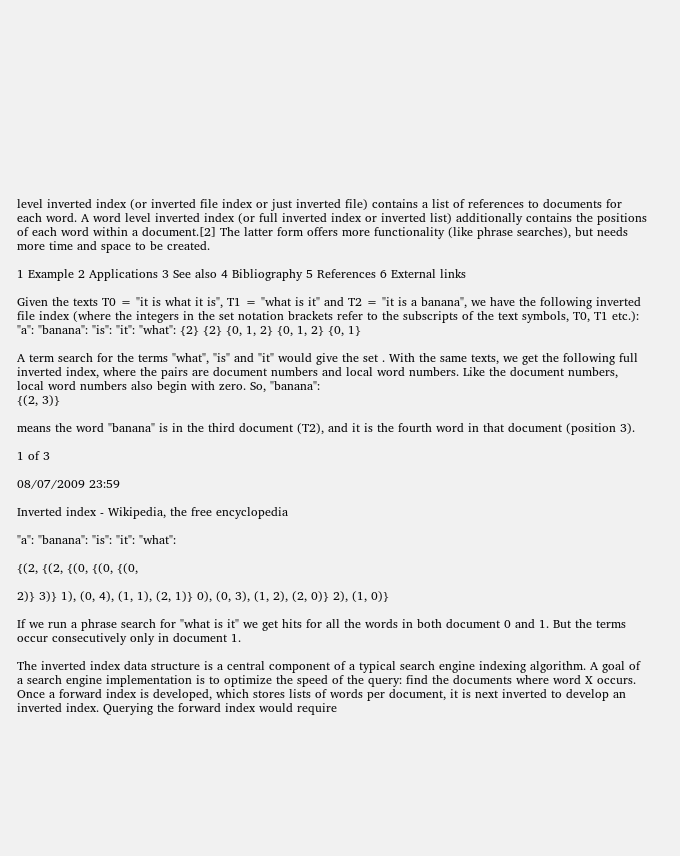level inverted index (or inverted file index or just inverted file) contains a list of references to documents for each word. A word level inverted index (or full inverted index or inverted list) additionally contains the positions of each word within a document.[2] The latter form offers more functionality (like phrase searches), but needs more time and space to be created.

1 Example 2 Applications 3 See also 4 Bibliography 5 References 6 External links

Given the texts T0 = "it is what it is", T1 = "what is it" and T2 = "it is a banana", we have the following inverted file index (where the integers in the set notation brackets refer to the subscripts of the text symbols, T0, T1 etc.):
"a": "banana": "is": "it": "what": {2} {2} {0, 1, 2} {0, 1, 2} {0, 1}

A term search for the terms "what", "is" and "it" would give the set . With the same texts, we get the following full inverted index, where the pairs are document numbers and local word numbers. Like the document numbers, local word numbers also begin with zero. So, "banana":
{(2, 3)}

means the word "banana" is in the third document (T2), and it is the fourth word in that document (position 3).

1 of 3

08/07/2009 23:59

Inverted index - Wikipedia, the free encyclopedia

"a": "banana": "is": "it": "what":

{(2, {(2, {(0, {(0, {(0,

2)} 3)} 1), (0, 4), (1, 1), (2, 1)} 0), (0, 3), (1, 2), (2, 0)} 2), (1, 0)}

If we run a phrase search for "what is it" we get hits for all the words in both document 0 and 1. But the terms occur consecutively only in document 1.

The inverted index data structure is a central component of a typical search engine indexing algorithm. A goal of a search engine implementation is to optimize the speed of the query: find the documents where word X occurs. Once a forward index is developed, which stores lists of words per document, it is next inverted to develop an inverted index. Querying the forward index would require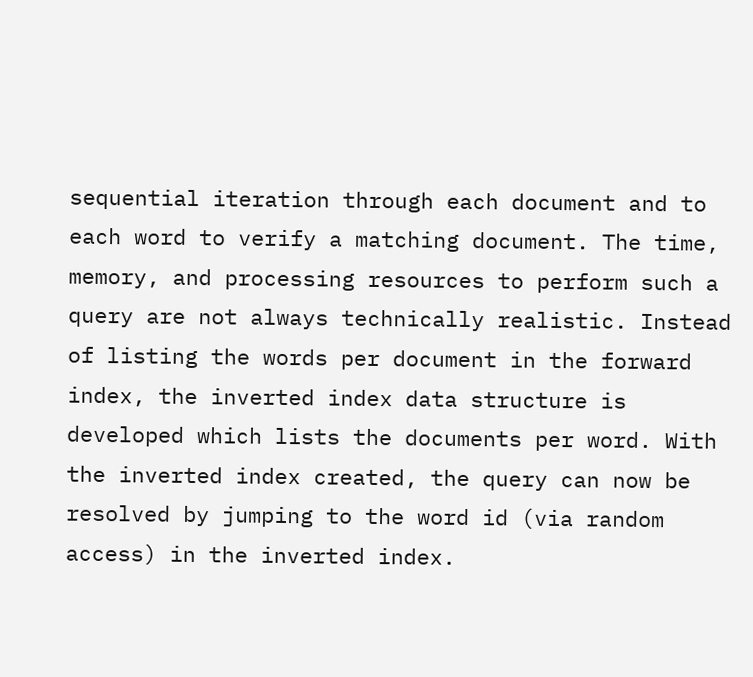sequential iteration through each document and to each word to verify a matching document. The time, memory, and processing resources to perform such a query are not always technically realistic. Instead of listing the words per document in the forward index, the inverted index data structure is developed which lists the documents per word. With the inverted index created, the query can now be resolved by jumping to the word id (via random access) in the inverted index.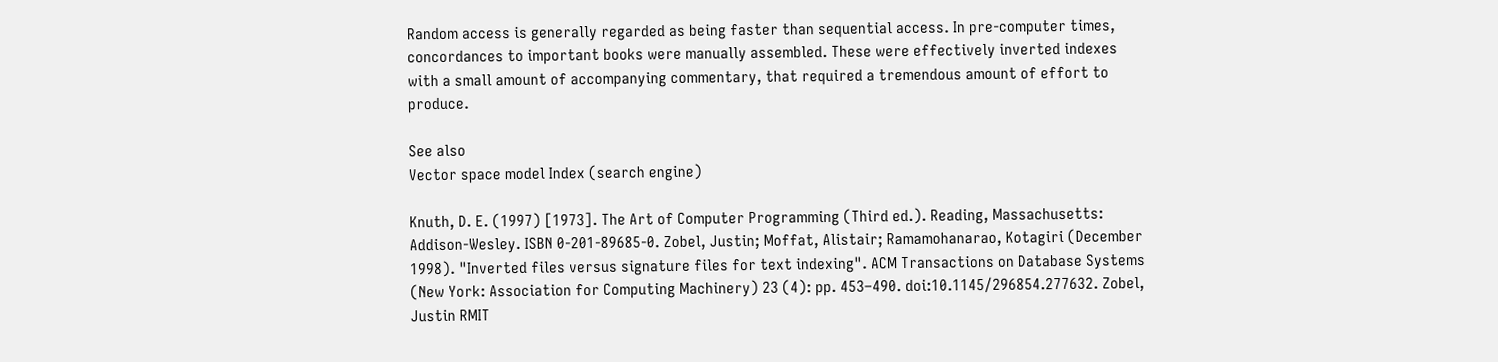Random access is generally regarded as being faster than sequential access. In pre-computer times, concordances to important books were manually assembled. These were effectively inverted indexes with a small amount of accompanying commentary, that required a tremendous amount of effort to produce.

See also
Vector space model Index (search engine)

Knuth, D. E. (1997) [1973]. The Art of Computer Programming (Third ed.). Reading, Massachusetts: Addison-Wesley. ISBN 0-201-89685-0. Zobel, Justin; Moffat, Alistair; Ramamohanarao, Kotagiri (December 1998). "Inverted files versus signature files for text indexing". ACM Transactions on Database Systems (New York: Association for Computing Machinery) 23 (4): pp. 453–490. doi:10.1145/296854.277632. Zobel, Justin RMIT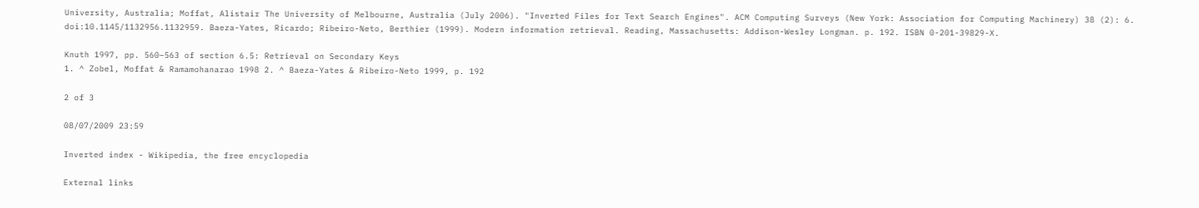University, Australia; Moffat, Alistair The University of Melbourne, Australia (July 2006). "Inverted Files for Text Search Engines". ACM Computing Surveys (New York: Association for Computing Machinery) 38 (2): 6. doi:10.1145/1132956.1132959. Baeza-Yates, Ricardo; Ribeiro-Neto, Berthier (1999). Modern information retrieval. Reading, Massachusetts: Addison-Wesley Longman. p. 192. ISBN 0-201-39829-X.

Knuth 1997, pp. 560–563 of section 6.5: Retrieval on Secondary Keys
1. ^ Zobel, Moffat & Ramamohanarao 1998 2. ^ Baeza-Yates & Ribeiro-Neto 1999, p. 192

2 of 3

08/07/2009 23:59

Inverted index - Wikipedia, the free encyclopedia

External links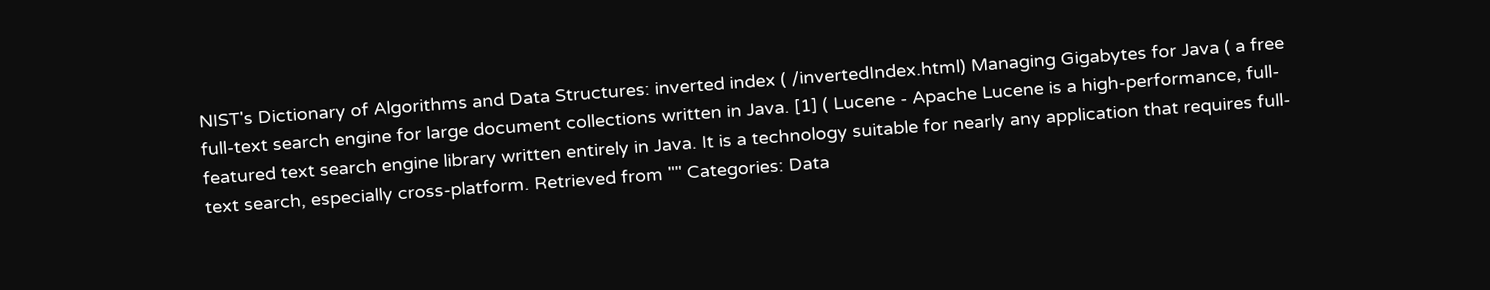NIST's Dictionary of Algorithms and Data Structures: inverted index ( /invertedIndex.html) Managing Gigabytes for Java ( a free full-text search engine for large document collections written in Java. [1] ( Lucene - Apache Lucene is a high-performance, full-featured text search engine library written entirely in Java. It is a technology suitable for nearly any application that requires full-text search, especially cross-platform. Retrieved from "" Categories: Data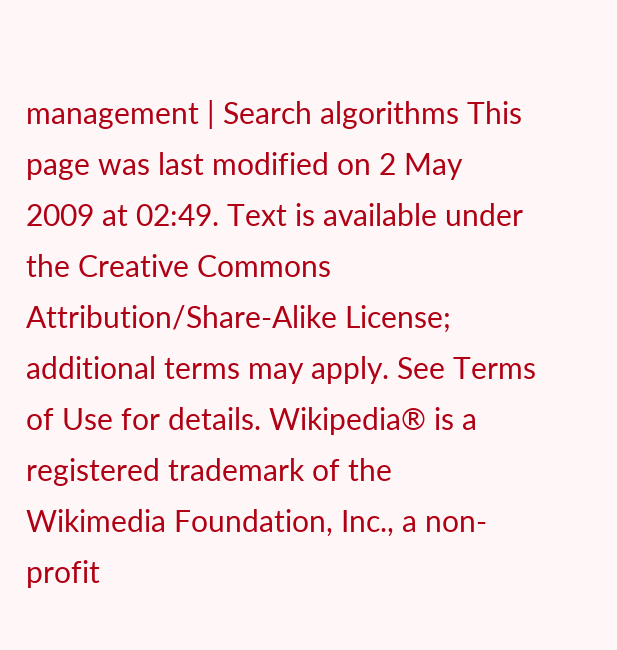management | Search algorithms This page was last modified on 2 May 2009 at 02:49. Text is available under the Creative Commons Attribution/Share-Alike License; additional terms may apply. See Terms of Use for details. Wikipedia® is a registered trademark of the Wikimedia Foundation, Inc., a non-profit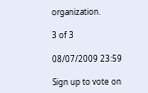organization.

3 of 3

08/07/2009 23:59

Sign up to vote on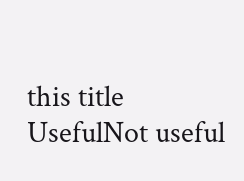this title
UsefulNot useful